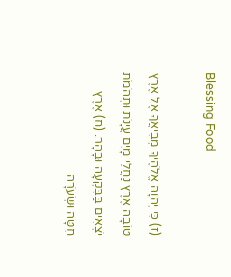Blessing Food

(ז) כִּי יְהוָה אֱלֹהֶיךָ מְבִיאֲךָ אֶל אֶרֶץ טוֹבָה אֶרֶץ נַחֲלֵי מָיִם עֲיָנֹת וּתְהֹמֹת יֹצְאִים בַּבִּקְעָה וּבָהָר. (ח) אֶרֶץ חִטָּה וּשְׂעֹרָה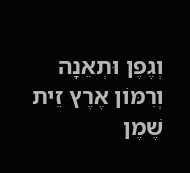וְגֶפֶן וּתְאֵנָה וְרִמּוֹן אֶרֶץ זֵית שֶׁמֶן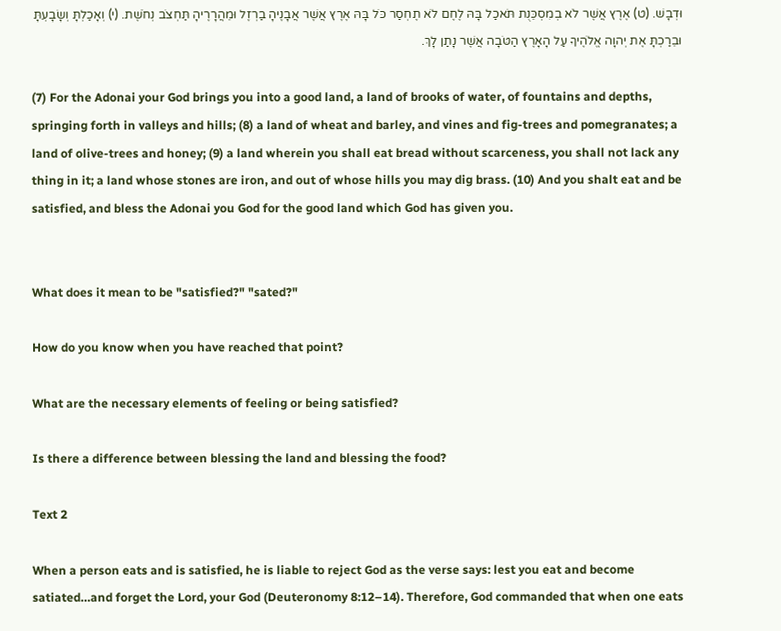וּדְבָשׁ. (ט) אֶרֶץ אֲשֶׁר לֹא בְמִסְכֵּנֻת תֹּאכַל בָּהּ לֶחֶם לֹא תֶחְסַר כֹּל בָּהּ אֶרֶץ אֲשֶׁר אֲבָנֶיהָ בַרְזֶל וּמֵהֲרָרֶיהָ תַּחְצֹב נְחֹשֶׁת. (י) וְאָכַלְתָּ וְשָׂבָעְתָּ וּבֵרַכְתָּ אֶת יְהוָה אֱלֹהֶיךָ עַל הָאָרֶץ הַטֹּבָה אֲשֶׁר נָתַן לָךְ.

(7) For the Adonai your God brings you into a good land, a land of brooks of water, of fountains and depths, springing forth in valleys and hills; (8) a land of wheat and barley, and vines and fig-trees and pomegranates; a land of olive-trees and honey; (9) a land wherein you shall eat bread without scarceness, you shall not lack any thing in it; a land whose stones are iron, and out of whose hills you may dig brass. (10) And you shalt eat and be satisfied, and bless the Adonai you God for the good land which God has given you.


What does it mean to be "satisfied?" "sated?"

How do you know when you have reached that point?

What are the necessary elements of feeling or being satisfied?

Is there a difference between blessing the land and blessing the food?

Text 2

When a person eats and is satisfied, he is liable to reject God as the verse says: lest you eat and become satiated…and forget the Lord, your God (Deuteronomy 8:12–14). Therefore, God commanded that when one eats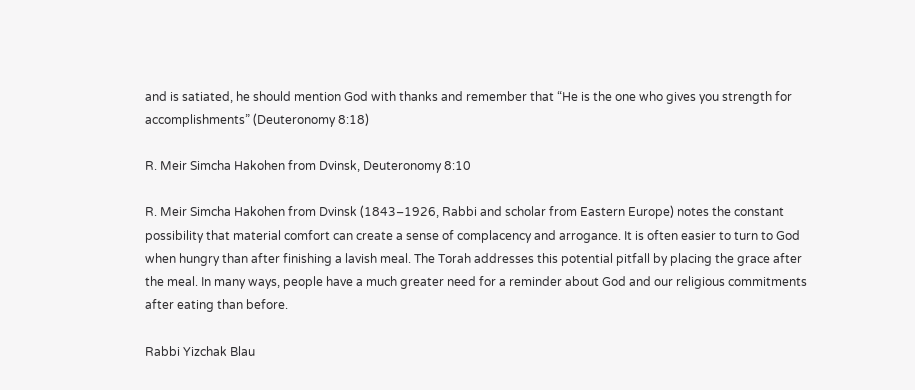and is satiated, he should mention God with thanks and remember that “He is the one who gives you strength for accomplishments” (Deuteronomy 8:18)

R. Meir Simcha Hakohen from Dvinsk, Deuteronomy 8:10

R. Meir Simcha Hakohen from Dvinsk (1843–1926, Rabbi and scholar from Eastern Europe) notes the constant possibility that material comfort can create a sense of complacency and arrogance. It is often easier to turn to God when hungry than after finishing a lavish meal. The Torah addresses this potential pitfall by placing the grace after the meal. In many ways, people have a much greater need for a reminder about God and our religious commitments after eating than before.

Rabbi Yizchak Blau